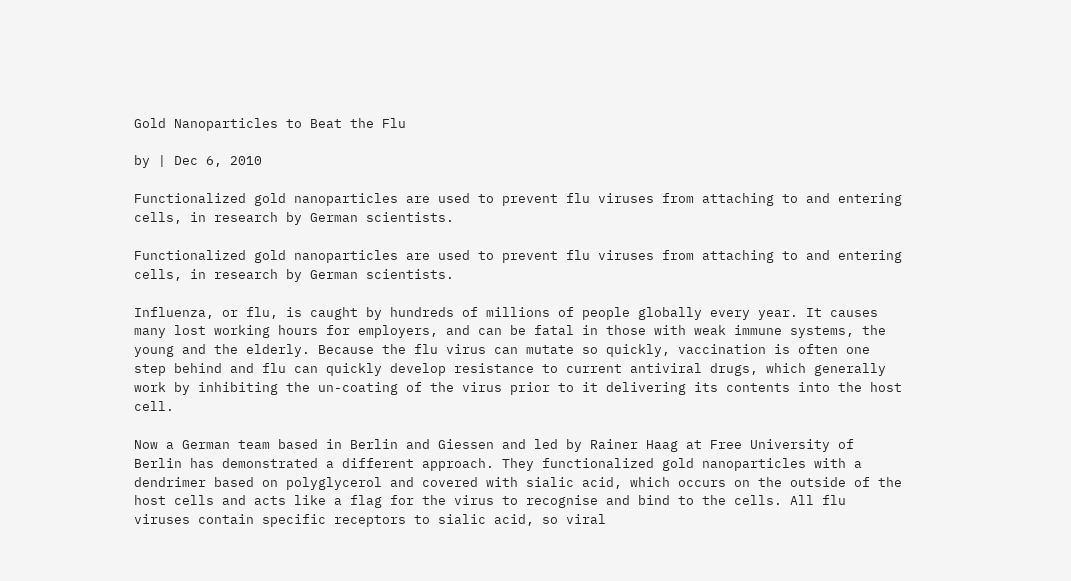Gold Nanoparticles to Beat the Flu

by | Dec 6, 2010

Functionalized gold nanoparticles are used to prevent flu viruses from attaching to and entering cells, in research by German scientists.

Functionalized gold nanoparticles are used to prevent flu viruses from attaching to and entering cells, in research by German scientists.

Influenza, or flu, is caught by hundreds of millions of people globally every year. It causes many lost working hours for employers, and can be fatal in those with weak immune systems, the young and the elderly. Because the flu virus can mutate so quickly, vaccination is often one step behind and flu can quickly develop resistance to current antiviral drugs, which generally work by inhibiting the un-coating of the virus prior to it delivering its contents into the host cell.

Now a German team based in Berlin and Giessen and led by Rainer Haag at Free University of Berlin has demonstrated a different approach. They functionalized gold nanoparticles with a dendrimer based on polyglycerol and covered with sialic acid, which occurs on the outside of the host cells and acts like a flag for the virus to recognise and bind to the cells. All flu viruses contain specific receptors to sialic acid, so viral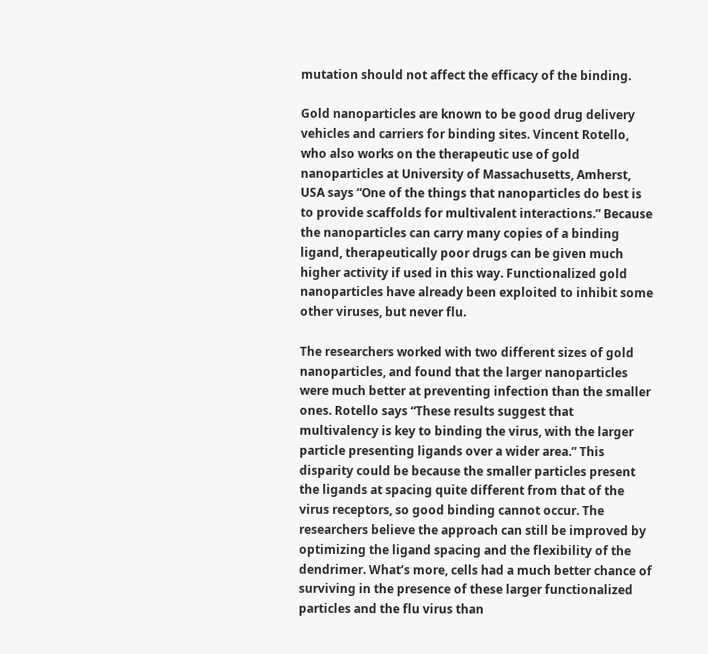mutation should not affect the efficacy of the binding.

Gold nanoparticles are known to be good drug delivery vehicles and carriers for binding sites. Vincent Rotello, who also works on the therapeutic use of gold nanoparticles at University of Massachusetts, Amherst, USA says “One of the things that nanoparticles do best is to provide scaffolds for multivalent interactions.” Because the nanoparticles can carry many copies of a binding ligand, therapeutically poor drugs can be given much higher activity if used in this way. Functionalized gold nanoparticles have already been exploited to inhibit some other viruses, but never flu.

The researchers worked with two different sizes of gold nanoparticles, and found that the larger nanoparticles were much better at preventing infection than the smaller ones. Rotello says “These results suggest that multivalency is key to binding the virus, with the larger particle presenting ligands over a wider area.” This disparity could be because the smaller particles present the ligands at spacing quite different from that of the virus receptors, so good binding cannot occur. The researchers believe the approach can still be improved by optimizing the ligand spacing and the flexibility of the dendrimer. What’s more, cells had a much better chance of surviving in the presence of these larger functionalized particles and the flu virus than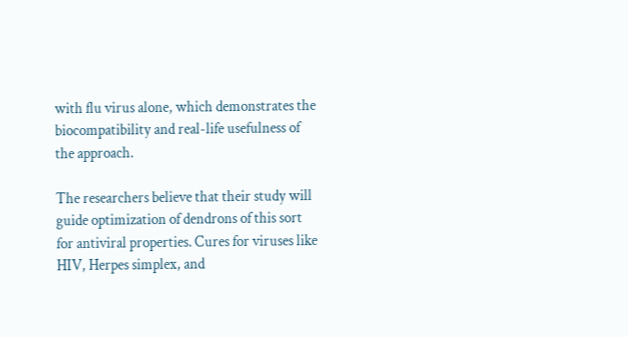with flu virus alone, which demonstrates the biocompatibility and real-life usefulness of the approach.

The researchers believe that their study will guide optimization of dendrons of this sort for antiviral properties. Cures for viruses like HIV, Herpes simplex, and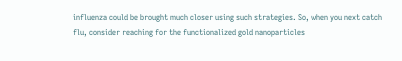influenza could be brought much closer using such strategies. So, when you next catch flu, consider reaching for the functionalized gold nanoparticles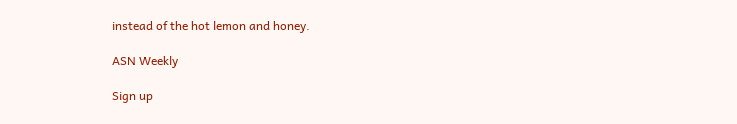instead of the hot lemon and honey.

ASN Weekly

Sign up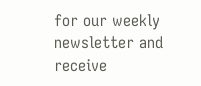for our weekly newsletter and receive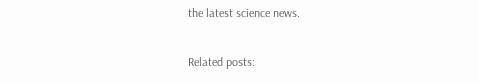the latest science news.

Related posts: